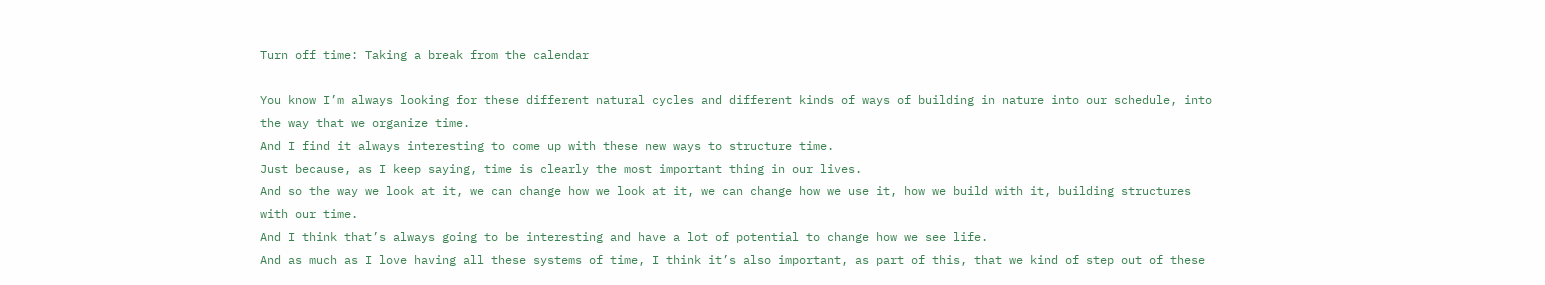Turn off time: Taking a break from the calendar

You know I’m always looking for these different natural cycles and different kinds of ways of building in nature into our schedule, into the way that we organize time.
And I find it always interesting to come up with these new ways to structure time.
Just because, as I keep saying, time is clearly the most important thing in our lives.
And so the way we look at it, we can change how we look at it, we can change how we use it, how we build with it, building structures with our time.
And I think that’s always going to be interesting and have a lot of potential to change how we see life.
And as much as I love having all these systems of time, I think it’s also important, as part of this, that we kind of step out of these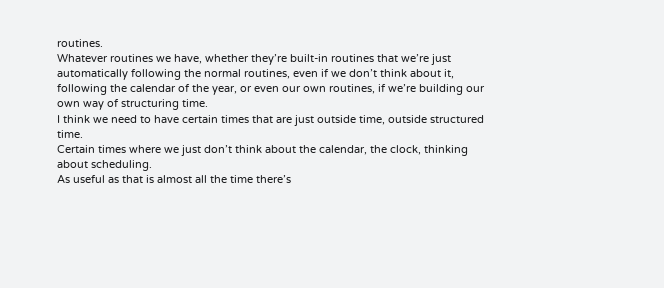routines.
Whatever routines we have, whether they’re built-in routines that we’re just automatically following the normal routines, even if we don’t think about it, following the calendar of the year, or even our own routines, if we’re building our own way of structuring time.
I think we need to have certain times that are just outside time, outside structured time.
Certain times where we just don’t think about the calendar, the clock, thinking about scheduling.
As useful as that is almost all the time there’s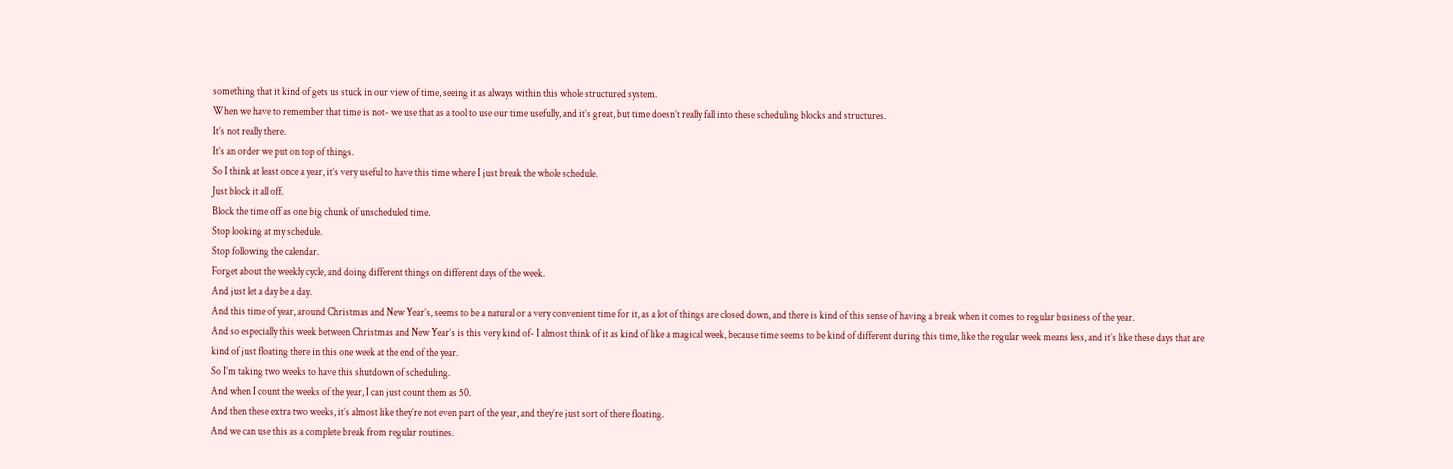something that it kind of gets us stuck in our view of time, seeing it as always within this whole structured system.
When we have to remember that time is not- we use that as a tool to use our time usefully, and it’s great, but time doesn’t really fall into these scheduling blocks and structures.
It’s not really there.
It’s an order we put on top of things.
So I think at least once a year, it’s very useful to have this time where I just break the whole schedule.
Just block it all off.
Block the time off as one big chunk of unscheduled time.
Stop looking at my schedule.
Stop following the calendar.
Forget about the weekly cycle, and doing different things on different days of the week.
And just let a day be a day.
And this time of year, around Christmas and New Year’s, seems to be a natural or a very convenient time for it, as a lot of things are closed down, and there is kind of this sense of having a break when it comes to regular business of the year.
And so especially this week between Christmas and New Year’s is this very kind of- I almost think of it as kind of like a magical week, because time seems to be kind of different during this time, like the regular week means less, and it’s like these days that are kind of just floating there in this one week at the end of the year.
So I’m taking two weeks to have this shutdown of scheduling.
And when I count the weeks of the year, I can just count them as 50.
And then these extra two weeks, it’s almost like they’re not even part of the year, and they’re just sort of there floating.
And we can use this as a complete break from regular routines.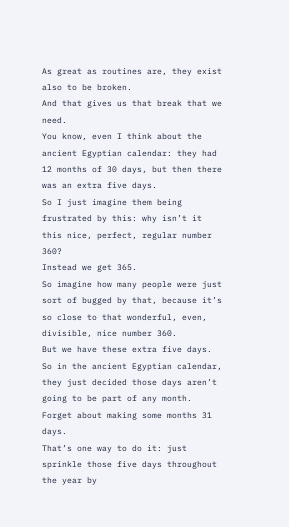As great as routines are, they exist also to be broken.
And that gives us that break that we need.
You know, even I think about the ancient Egyptian calendar: they had 12 months of 30 days, but then there was an extra five days.
So I just imagine them being frustrated by this: why isn’t it this nice, perfect, regular number 360?
Instead we get 365.
So imagine how many people were just sort of bugged by that, because it’s so close to that wonderful, even, divisible, nice number 360.
But we have these extra five days.
So in the ancient Egyptian calendar, they just decided those days aren’t going to be part of any month.
Forget about making some months 31 days.
That’s one way to do it: just sprinkle those five days throughout the year by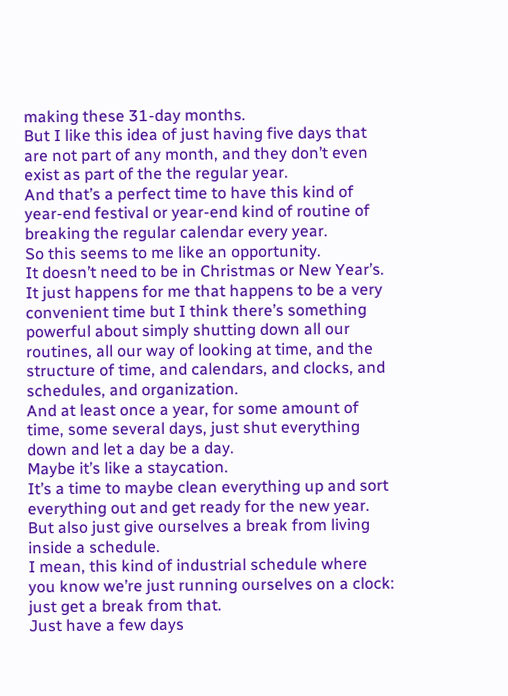making these 31-day months.
But I like this idea of just having five days that are not part of any month, and they don’t even exist as part of the the regular year.
And that’s a perfect time to have this kind of year-end festival or year-end kind of routine of breaking the regular calendar every year.
So this seems to me like an opportunity.
It doesn’t need to be in Christmas or New Year’s.
It just happens for me that happens to be a very convenient time but I think there’s something powerful about simply shutting down all our routines, all our way of looking at time, and the structure of time, and calendars, and clocks, and schedules, and organization.
And at least once a year, for some amount of time, some several days, just shut everything down and let a day be a day.
Maybe it’s like a staycation.
It’s a time to maybe clean everything up and sort everything out and get ready for the new year.
But also just give ourselves a break from living inside a schedule.
I mean, this kind of industrial schedule where you know we’re just running ourselves on a clock: just get a break from that.
Just have a few days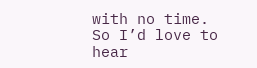with no time.
So I’d love to hear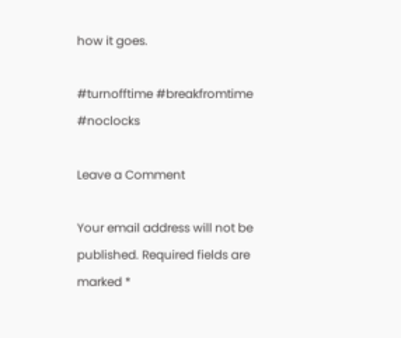how it goes.

#turnofftime #breakfromtime #noclocks

Leave a Comment

Your email address will not be published. Required fields are marked *